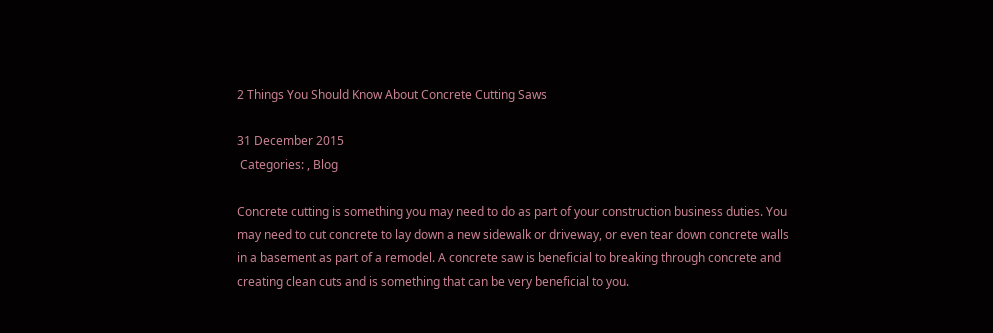2 Things You Should Know About Concrete Cutting Saws

31 December 2015
 Categories: , Blog

Concrete cutting is something you may need to do as part of your construction business duties. You may need to cut concrete to lay down a new sidewalk or driveway, or even tear down concrete walls in a basement as part of a remodel. A concrete saw is beneficial to breaking through concrete and creating clean cuts and is something that can be very beneficial to you.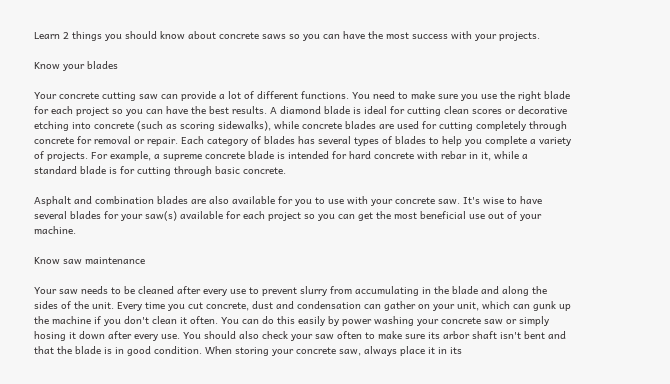Learn 2 things you should know about concrete saws so you can have the most success with your projects.

Know your blades

Your concrete cutting saw can provide a lot of different functions. You need to make sure you use the right blade for each project so you can have the best results. A diamond blade is ideal for cutting clean scores or decorative etching into concrete (such as scoring sidewalks), while concrete blades are used for cutting completely through concrete for removal or repair. Each category of blades has several types of blades to help you complete a variety of projects. For example, a supreme concrete blade is intended for hard concrete with rebar in it, while a standard blade is for cutting through basic concrete.

Asphalt and combination blades are also available for you to use with your concrete saw. It's wise to have several blades for your saw(s) available for each project so you can get the most beneficial use out of your machine.

Know saw maintenance

Your saw needs to be cleaned after every use to prevent slurry from accumulating in the blade and along the sides of the unit. Every time you cut concrete, dust and condensation can gather on your unit, which can gunk up the machine if you don't clean it often. You can do this easily by power washing your concrete saw or simply hosing it down after every use. You should also check your saw often to make sure its arbor shaft isn't bent and that the blade is in good condition. When storing your concrete saw, always place it in its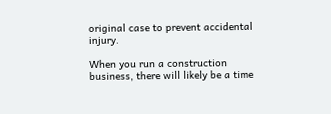original case to prevent accidental injury.

When you run a construction business, there will likely be a time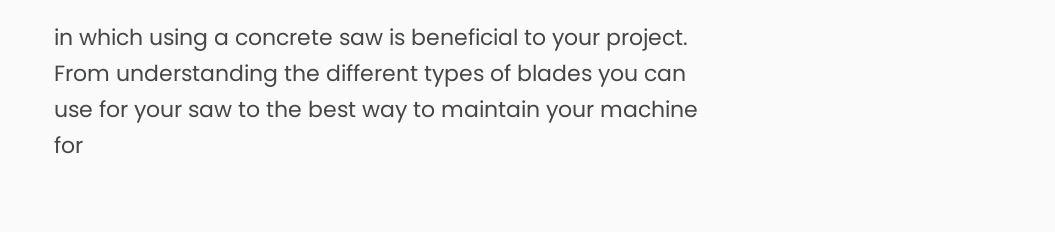in which using a concrete saw is beneficial to your project. From understanding the different types of blades you can use for your saw to the best way to maintain your machine for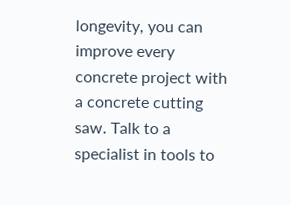longevity, you can improve every concrete project with a concrete cutting saw. Talk to a specialist in tools to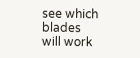see which blades will work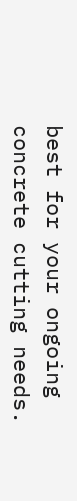best for your ongoing concrete cutting needs.